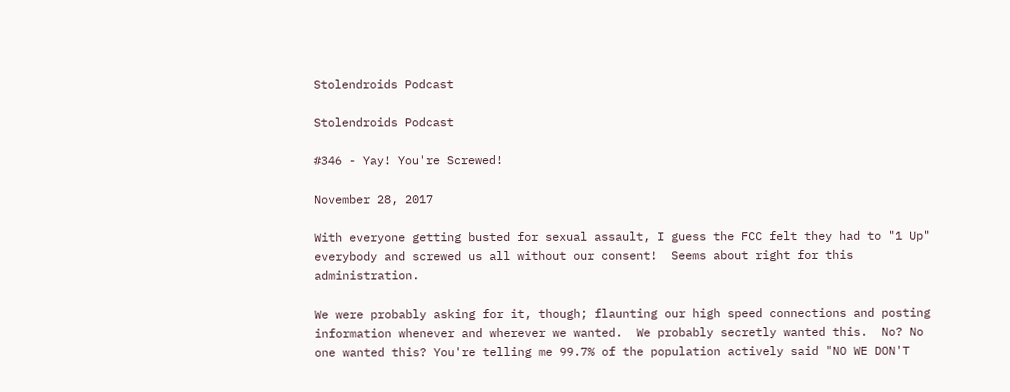Stolendroids Podcast

Stolendroids Podcast

#346 - Yay! You're Screwed!

November 28, 2017

With everyone getting busted for sexual assault, I guess the FCC felt they had to "1 Up" everybody and screwed us all without our consent!  Seems about right for this administration.

We were probably asking for it, though; flaunting our high speed connections and posting information whenever and wherever we wanted.  We probably secretly wanted this.  No? No one wanted this? You're telling me 99.7% of the population actively said "NO WE DON'T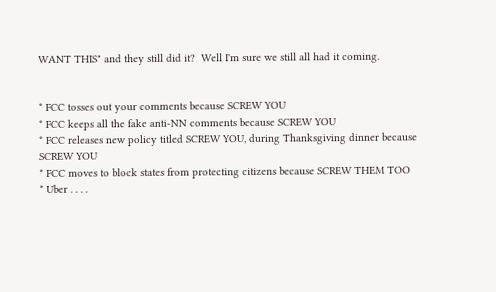WANT THIS" and they still did it?  Well I'm sure we still all had it coming.


* FCC tosses out your comments because SCREW YOU
* FCC keeps all the fake anti-NN comments because SCREW YOU
* FCC releases new policy titled SCREW YOU, during Thanksgiving dinner because SCREW YOU
* FCC moves to block states from protecting citizens because SCREW THEM TOO
* Uber . . . .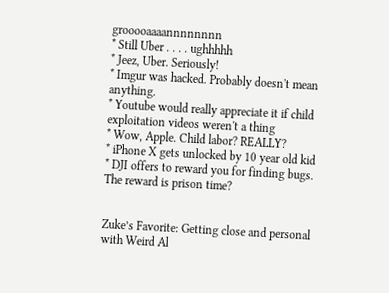grooooaaaannnnnnnn
* Still Uber . . . . ughhhhh
* Jeez, Uber. Seriously!
* Imgur was hacked. Probably doesn't mean anything.
* Youtube would really appreciate it if child exploitation videos weren't a thing
* Wow, Apple. Child labor? REALLY?
* iPhone X gets unlocked by 10 year old kid
* DJI offers to reward you for finding bugs. The reward is prison time?


Zuke’s Favorite: Getting close and personal with Weird Al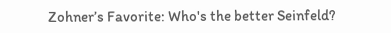Zohner’s Favorite: Who's the better Seinfeld?